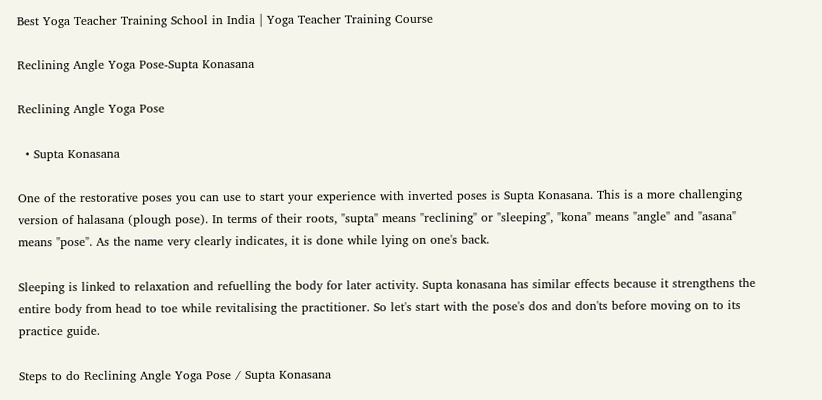Best Yoga Teacher Training School in India | Yoga Teacher Training Course

Reclining Angle Yoga Pose-Supta Konasana

Reclining Angle Yoga Pose

  • Supta Konasana

One of the restorative poses you can use to start your experience with inverted poses is Supta Konasana. This is a more challenging version of halasana (plough pose). In terms of their roots, "supta" means "reclining" or "sleeping", "kona" means "angle" and "asana" means "pose". As the name very clearly indicates, it is done while lying on one's back.

Sleeping is linked to relaxation and refuelling the body for later activity. Supta konasana has similar effects because it strengthens the entire body from head to toe while revitalising the practitioner. So let's start with the pose's dos and don'ts before moving on to its practice guide.

Steps to do Reclining Angle Yoga Pose / Supta Konasana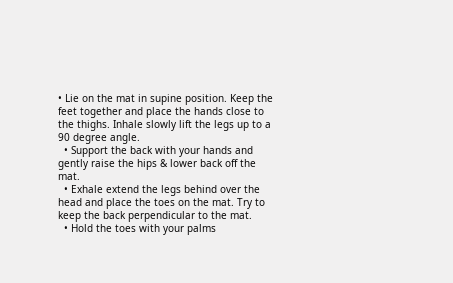• Lie on the mat in supine position. Keep the feet together and place the hands close to the thighs. Inhale slowly lift the legs up to a 90 degree angle.
  • Support the back with your hands and gently raise the hips & lower back off the mat.
  • Exhale extend the legs behind over the head and place the toes on the mat. Try to keep the back perpendicular to the mat.
  • Hold the toes with your palms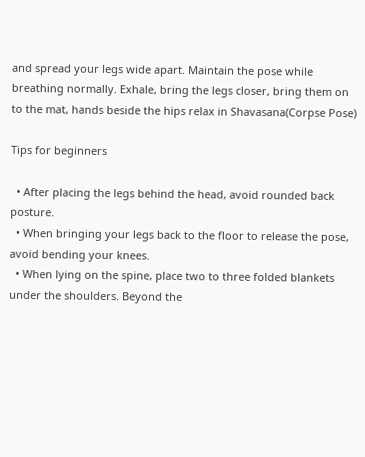and spread your legs wide apart. Maintain the pose while breathing normally. Exhale, bring the legs closer, bring them on to the mat, hands beside the hips relax in Shavasana(Corpse Pose)

Tips for beginners

  • After placing the legs behind the head, avoid rounded back posture.
  • When bringing your legs back to the floor to release the pose, avoid bending your knees.
  • When lying on the spine, place two to three folded blankets under the shoulders. Beyond the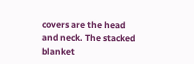covers are the head and neck. The stacked blanket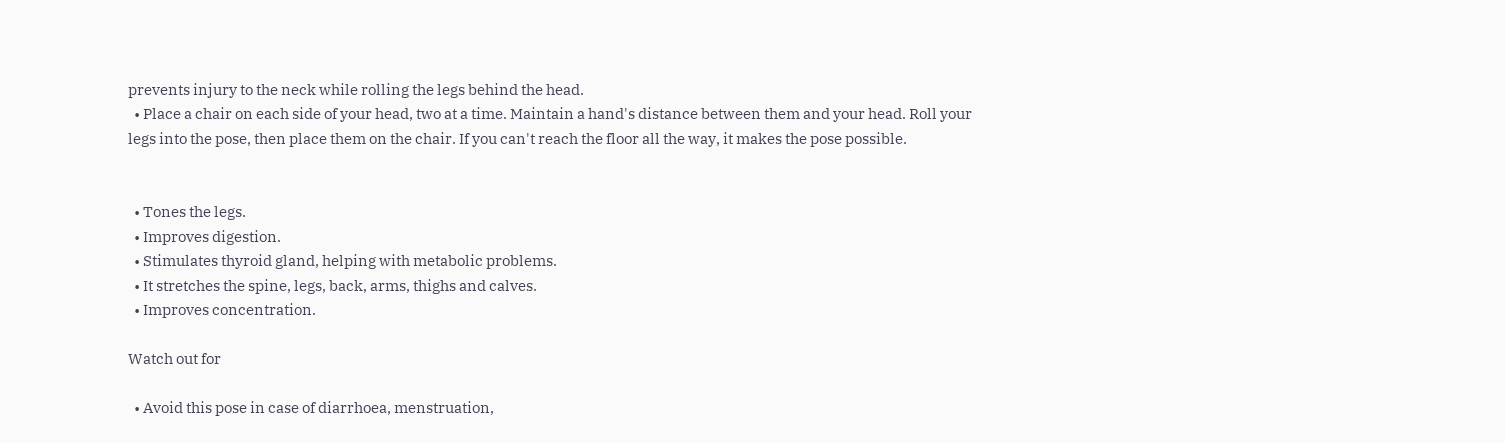prevents injury to the neck while rolling the legs behind the head.
  • Place a chair on each side of your head, two at a time. Maintain a hand's distance between them and your head. Roll your legs into the pose, then place them on the chair. If you can't reach the floor all the way, it makes the pose possible.


  • Tones the legs.
  • Improves digestion.
  • Stimulates thyroid gland, helping with metabolic problems.
  • It stretches the spine, legs, back, arms, thighs and calves.
  • Improves concentration.

Watch out for

  • Avoid this pose in case of diarrhoea, menstruation,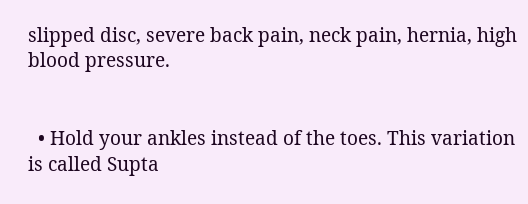slipped disc, severe back pain, neck pain, hernia, high blood pressure.


  • Hold your ankles instead of the toes. This variation is called Supta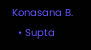Konasana B.
  • Supta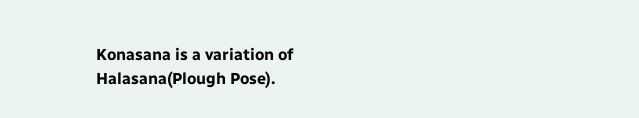Konasana is a variation of Halasana(Plough Pose).